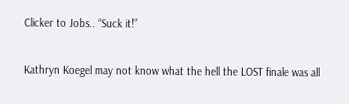Clicker to Jobs.. “Suck it!”

Kathryn Koegel may not know what the hell the LOST finale was all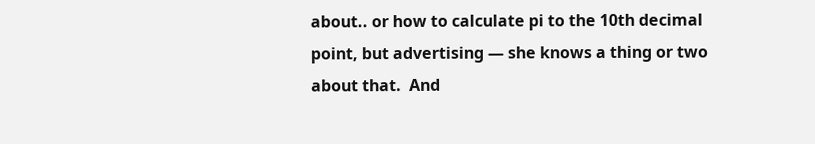about.. or how to calculate pi to the 10th decimal point, but advertising — she knows a thing or two about that.  And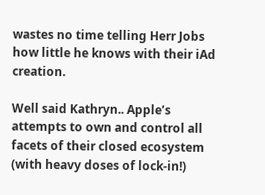wastes no time telling Herr Jobs how little he knows with their iAd creation.

Well said Kathryn.. Apple’s attempts to own and control all facets of their closed ecosystem (with heavy doses of lock-in!)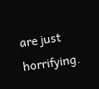are just horrifying.